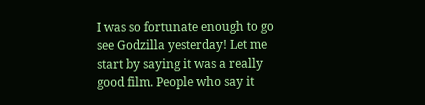I was so fortunate enough to go see Godzilla yesterday! Let me start by saying it was a really good film. People who say it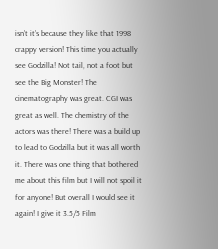isn’t it’s because they like that 1998 crappy version! This time you actually see Godzilla! Not tail, not a foot but see the Big Monster! The cinematography was great. CGI was great as well. The chemistry of the actors was there! There was a build up to lead to Godzilla but it was all worth it. There was one thing that bothered me about this film but I will not spoil it for anyone! But overall I would see it again! I give it 3.5/5 Film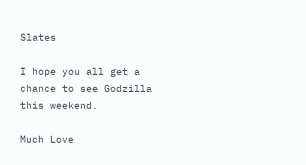Slates

I hope you all get a chance to see Godzilla this weekend.

Much Love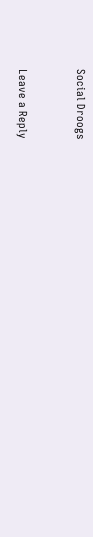Social Droogs


Leave a Reply